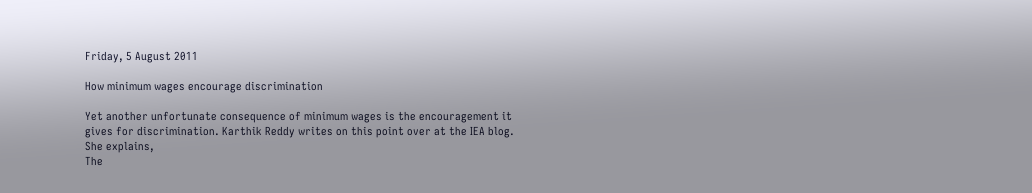Friday, 5 August 2011

How minimum wages encourage discrimination

Yet another unfortunate consequence of minimum wages is the encouragement it gives for discrimination. Karthik Reddy writes on this point over at the IEA blog. She explains,
The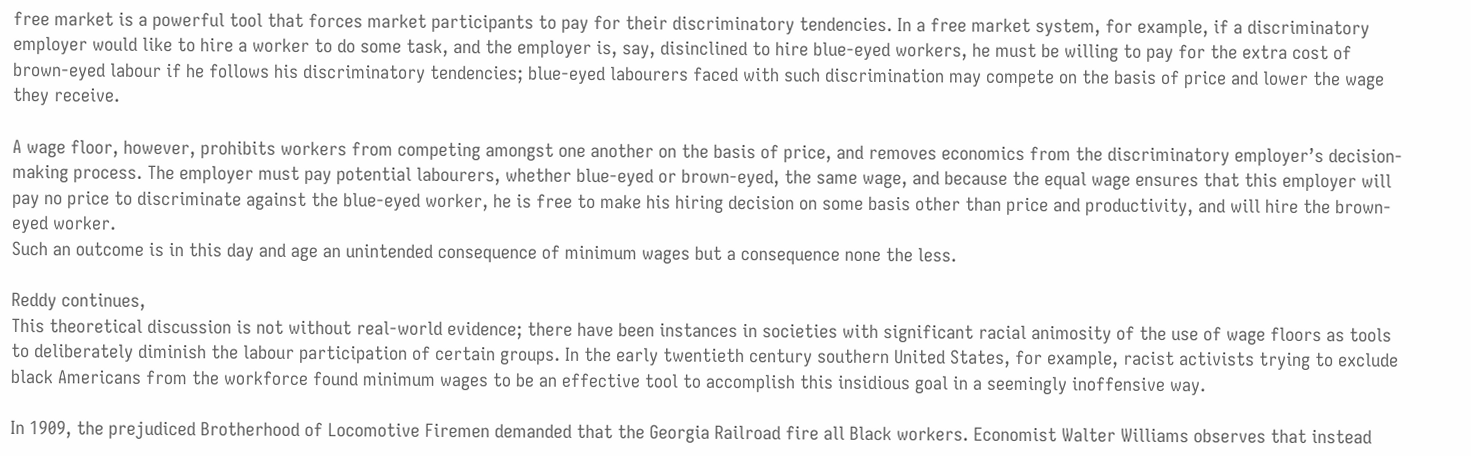free market is a powerful tool that forces market participants to pay for their discriminatory tendencies. In a free market system, for example, if a discriminatory employer would like to hire a worker to do some task, and the employer is, say, disinclined to hire blue-eyed workers, he must be willing to pay for the extra cost of brown-eyed labour if he follows his discriminatory tendencies; blue-eyed labourers faced with such discrimination may compete on the basis of price and lower the wage they receive.

A wage floor, however, prohibits workers from competing amongst one another on the basis of price, and removes economics from the discriminatory employer’s decision-making process. The employer must pay potential labourers, whether blue-eyed or brown-eyed, the same wage, and because the equal wage ensures that this employer will pay no price to discriminate against the blue-eyed worker, he is free to make his hiring decision on some basis other than price and productivity, and will hire the brown-eyed worker.
Such an outcome is in this day and age an unintended consequence of minimum wages but a consequence none the less.

Reddy continues,
This theoretical discussion is not without real-world evidence; there have been instances in societies with significant racial animosity of the use of wage floors as tools to deliberately diminish the labour participation of certain groups. In the early twentieth century southern United States, for example, racist activists trying to exclude black Americans from the workforce found minimum wages to be an effective tool to accomplish this insidious goal in a seemingly inoffensive way.

In 1909, the prejudiced Brotherhood of Locomotive Firemen demanded that the Georgia Railroad fire all Black workers. Economist Walter Williams observes that instead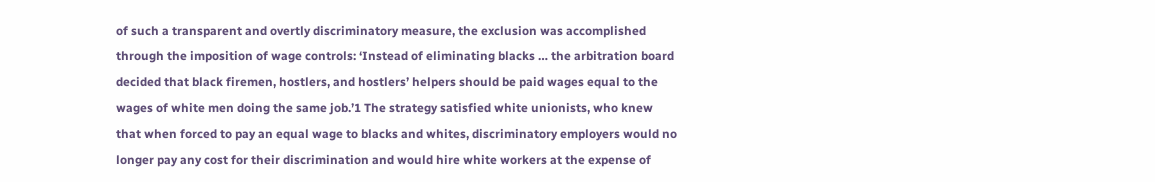of such a transparent and overtly discriminatory measure, the exclusion was accomplished through the imposition of wage controls: ‘Instead of eliminating blacks … the arbitration board decided that black firemen, hostlers, and hostlers’ helpers should be paid wages equal to the wages of white men doing the same job.’1 The strategy satisfied white unionists, who knew that when forced to pay an equal wage to blacks and whites, discriminatory employers would no longer pay any cost for their discrimination and would hire white workers at the expense of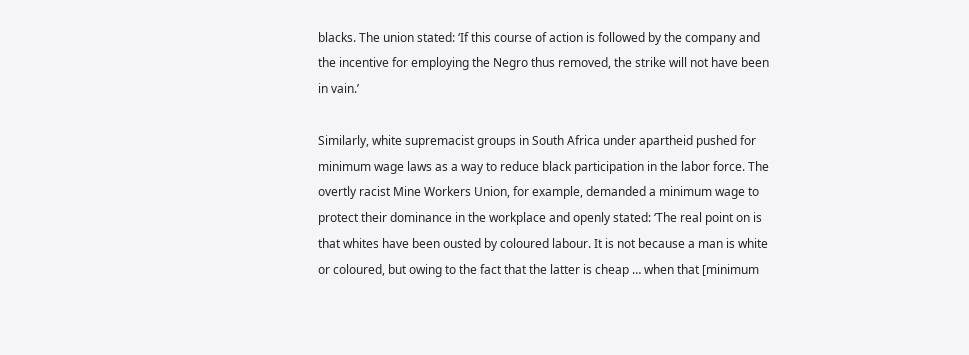blacks. The union stated: ‘If this course of action is followed by the company and the incentive for employing the Negro thus removed, the strike will not have been in vain.’

Similarly, white supremacist groups in South Africa under apartheid pushed for minimum wage laws as a way to reduce black participation in the labor force. The overtly racist Mine Workers Union, for example, demanded a minimum wage to protect their dominance in the workplace and openly stated: ‘The real point on is that whites have been ousted by coloured labour. It is not because a man is white or coloured, but owing to the fact that the latter is cheap … when that [minimum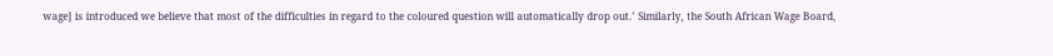wage] is introduced we believe that most of the difficulties in regard to the coloured question will automatically drop out.’ Similarly, the South African Wage Board,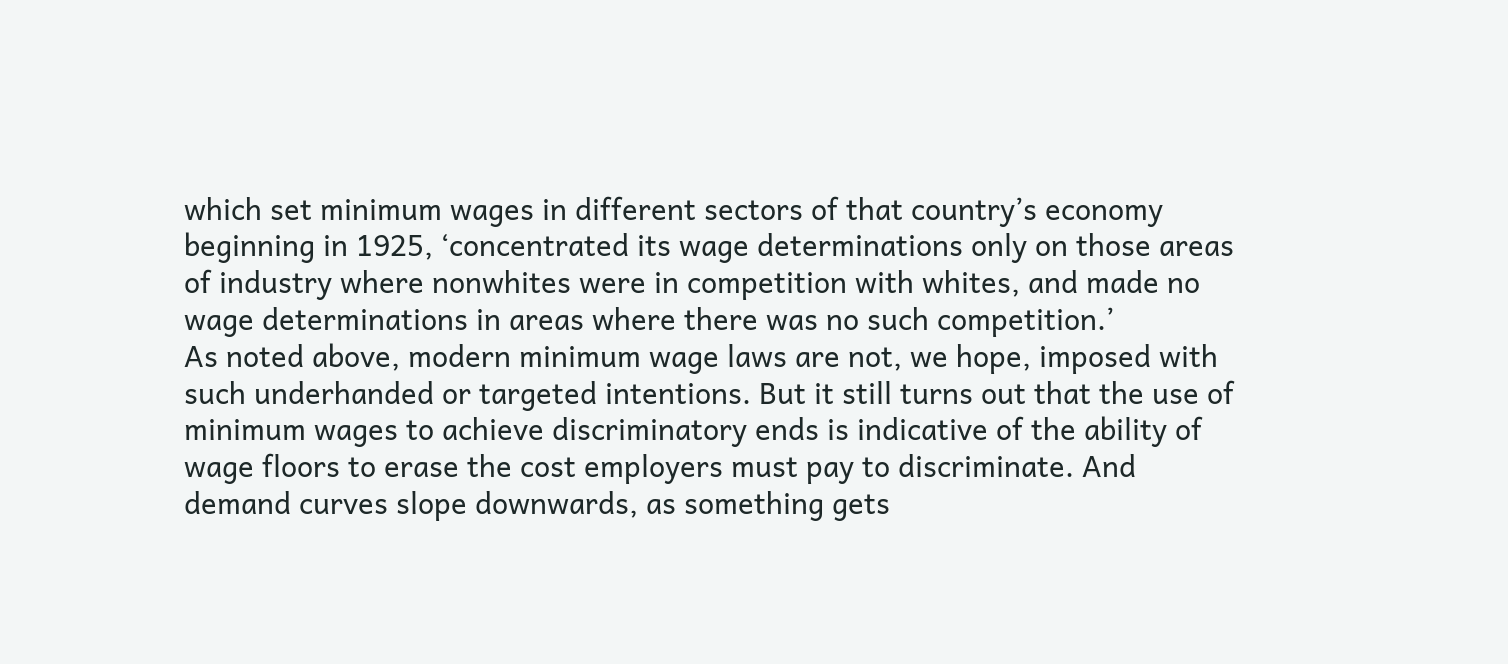which set minimum wages in different sectors of that country’s economy beginning in 1925, ‘concentrated its wage determinations only on those areas of industry where nonwhites were in competition with whites, and made no wage determinations in areas where there was no such competition.’
As noted above, modern minimum wage laws are not, we hope, imposed with such underhanded or targeted intentions. But it still turns out that the use of minimum wages to achieve discriminatory ends is indicative of the ability of wage floors to erase the cost employers must pay to discriminate. And demand curves slope downwards, as something gets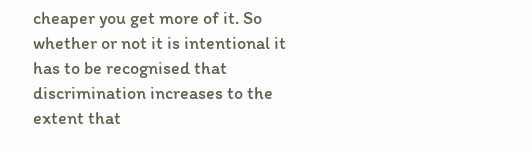cheaper you get more of it. So whether or not it is intentional it has to be recognised that discrimination increases to the extent that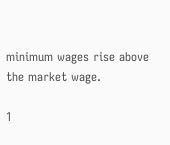minimum wages rise above the market wage.

1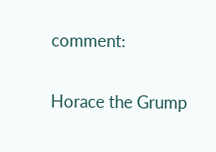comment:

Horace the Grump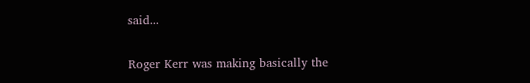said...

Roger Kerr was making basically the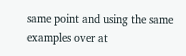same point and using the same examples over at